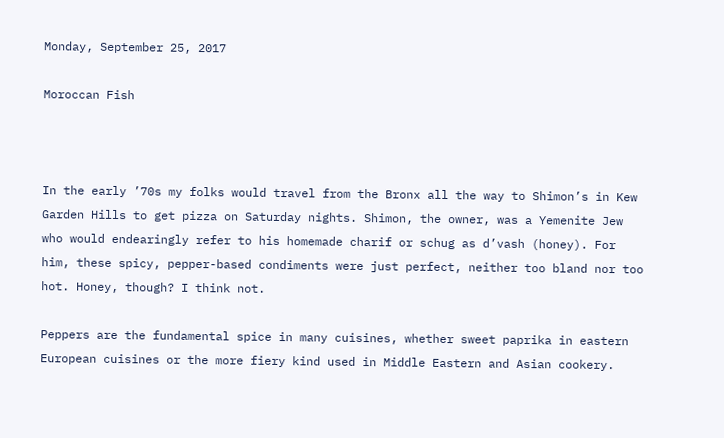Monday, September 25, 2017

Moroccan Fish



In the early ’70s my folks would travel from the Bronx all the way to Shimon’s in Kew Garden Hills to get pizza on Saturday nights. Shimon, the owner, was a Yemenite Jew who would endearingly refer to his homemade charif or schug as d’vash (honey). For him, these spicy, pepper-based condiments were just perfect, neither too bland nor too hot. Honey, though? I think not.

Peppers are the fundamental spice in many cuisines, whether sweet paprika in eastern European cuisines or the more fiery kind used in Middle Eastern and Asian cookery.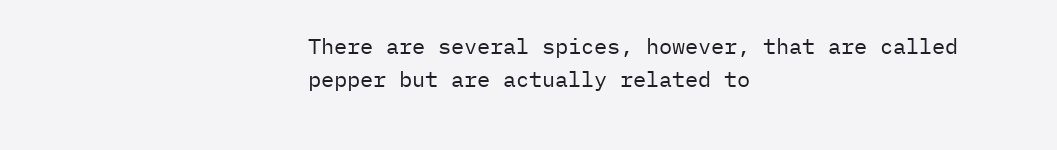There are several spices, however, that are called pepper but are actually related to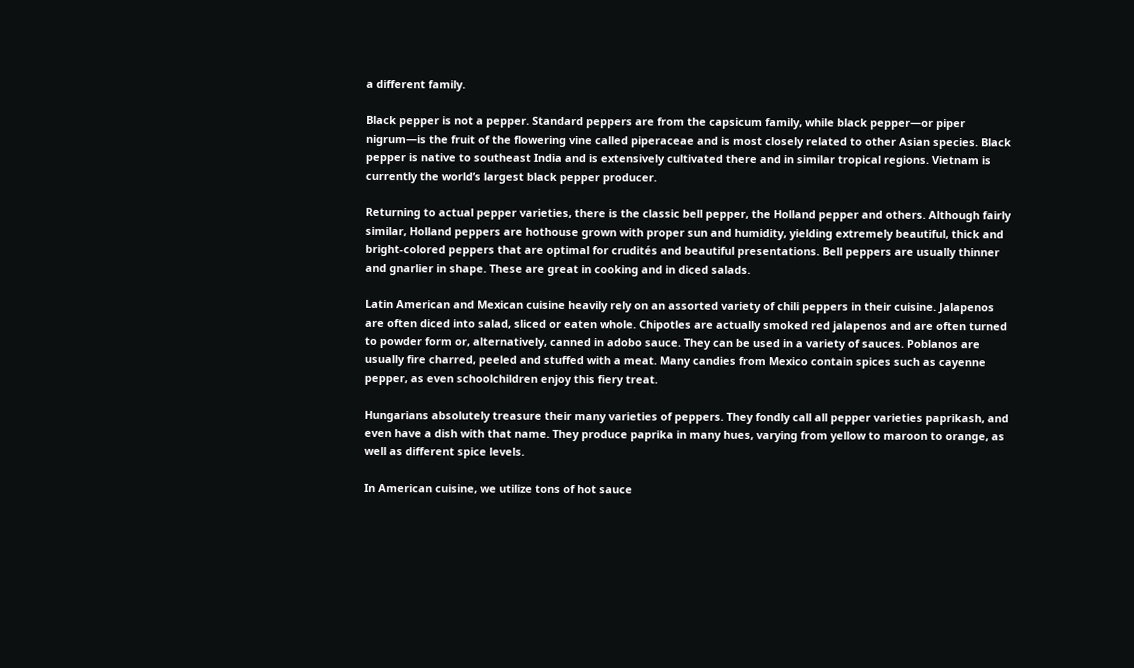a different family.

Black pepper is not a pepper. Standard peppers are from the capsicum family, while black pepper—or piper nigrum—is the fruit of the flowering vine called piperaceae and is most closely related to other Asian species. Black pepper is native to southeast India and is extensively cultivated there and in similar tropical regions. Vietnam is currently the world’s largest black pepper producer.

Returning to actual pepper varieties, there is the classic bell pepper, the Holland pepper and others. Although fairly similar, Holland peppers are hothouse grown with proper sun and humidity, yielding extremely beautiful, thick and bright-colored peppers that are optimal for crudités and beautiful presentations. Bell peppers are usually thinner and gnarlier in shape. These are great in cooking and in diced salads.

Latin American and Mexican cuisine heavily rely on an assorted variety of chili peppers in their cuisine. Jalapenos are often diced into salad, sliced or eaten whole. Chipotles are actually smoked red jalapenos and are often turned to powder form or, alternatively, canned in adobo sauce. They can be used in a variety of sauces. Poblanos are usually fire charred, peeled and stuffed with a meat. Many candies from Mexico contain spices such as cayenne pepper, as even schoolchildren enjoy this fiery treat.

Hungarians absolutely treasure their many varieties of peppers. They fondly call all pepper varieties paprikash, and even have a dish with that name. They produce paprika in many hues, varying from yellow to maroon to orange, as well as different spice levels.

In American cuisine, we utilize tons of hot sauce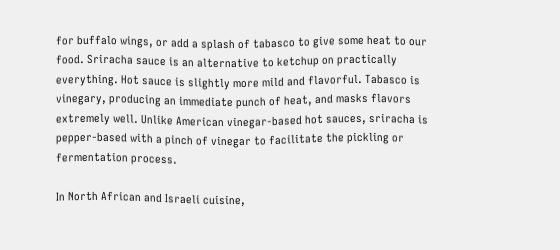for buffalo wings, or add a splash of tabasco to give some heat to our food. Sriracha sauce is an alternative to ketchup on practically everything. Hot sauce is slightly more mild and flavorful. Tabasco is vinegary, producing an immediate punch of heat, and masks flavors extremely well. Unlike American vinegar-based hot sauces, sriracha is pepper-based with a pinch of vinegar to facilitate the pickling or fermentation process.

In North African and Israeli cuisine,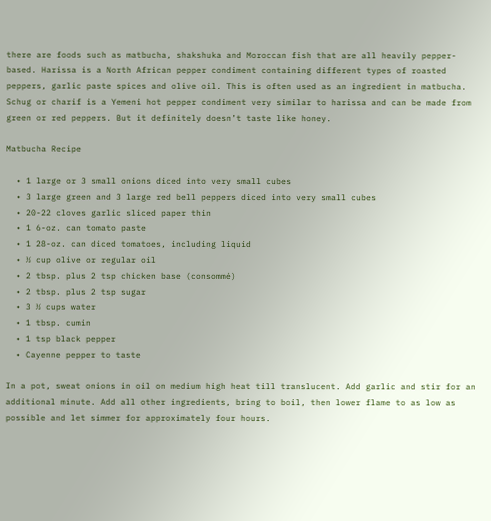there are foods such as matbucha, shakshuka and Moroccan fish that are all heavily pepper-based. Harissa is a North African pepper condiment containing different types of roasted peppers, garlic paste spices and olive oil. This is often used as an ingredient in matbucha. Schug or charif is a Yemeni hot pepper condiment very similar to harissa and can be made from green or red peppers. But it definitely doesn’t taste like honey.

Matbucha Recipe

  • 1 large or 3 small onions diced into very small cubes
  • 3 large green and 3 large red bell peppers diced into very small cubes
  • 20-22 cloves garlic sliced paper thin
  • 1 6-oz. can tomato paste
  • 1 28-oz. can diced tomatoes, including liquid
  • ½ cup olive or regular oil
  • 2 tbsp. plus 2 tsp chicken base (consommé)
  • 2 tbsp. plus 2 tsp sugar
  • 3 ½ cups water
  • 1 tbsp. cumin
  • 1 tsp black pepper
  • Cayenne pepper to taste

In a pot, sweat onions in oil on medium high heat till translucent. Add garlic and stir for an additional minute. Add all other ingredients, bring to boil, then lower flame to as low as possible and let simmer for approximately four hours.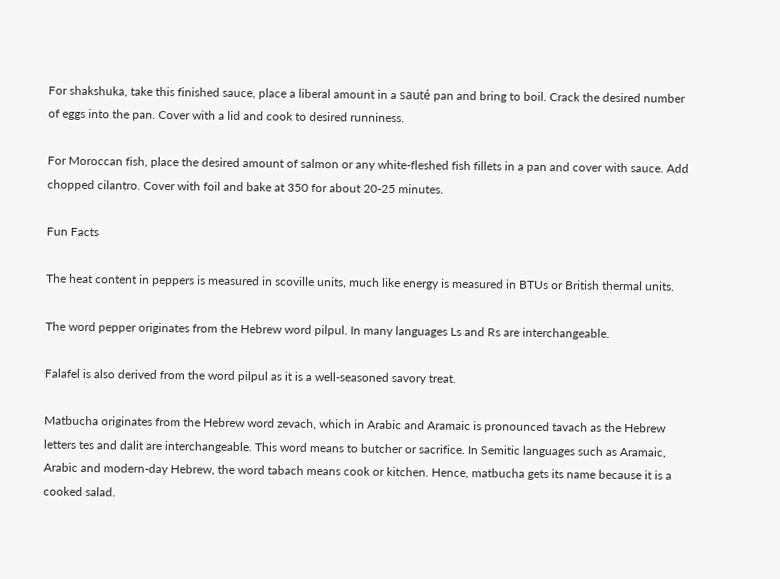For shakshuka, take this finished sauce, place a liberal amount in a sauté pan and bring to boil. Crack the desired number of eggs into the pan. Cover with a lid and cook to desired runniness.

For Moroccan fish, place the desired amount of salmon or any white-fleshed fish fillets in a pan and cover with sauce. Add chopped cilantro. Cover with foil and bake at 350 for about 20-25 minutes.

Fun Facts

The heat content in peppers is measured in scoville units, much like energy is measured in BTUs or British thermal units.

The word pepper originates from the Hebrew word pilpul. In many languages Ls and Rs are interchangeable.

Falafel is also derived from the word pilpul as it is a well-seasoned savory treat.

Matbucha originates from the Hebrew word zevach, which in Arabic and Aramaic is pronounced tavach as the Hebrew letters tes and dalit are interchangeable. This word means to butcher or sacrifice. In Semitic languages such as Aramaic, Arabic and modern-day Hebrew, the word tabach means cook or kitchen. Hence, matbucha gets its name because it is a cooked salad.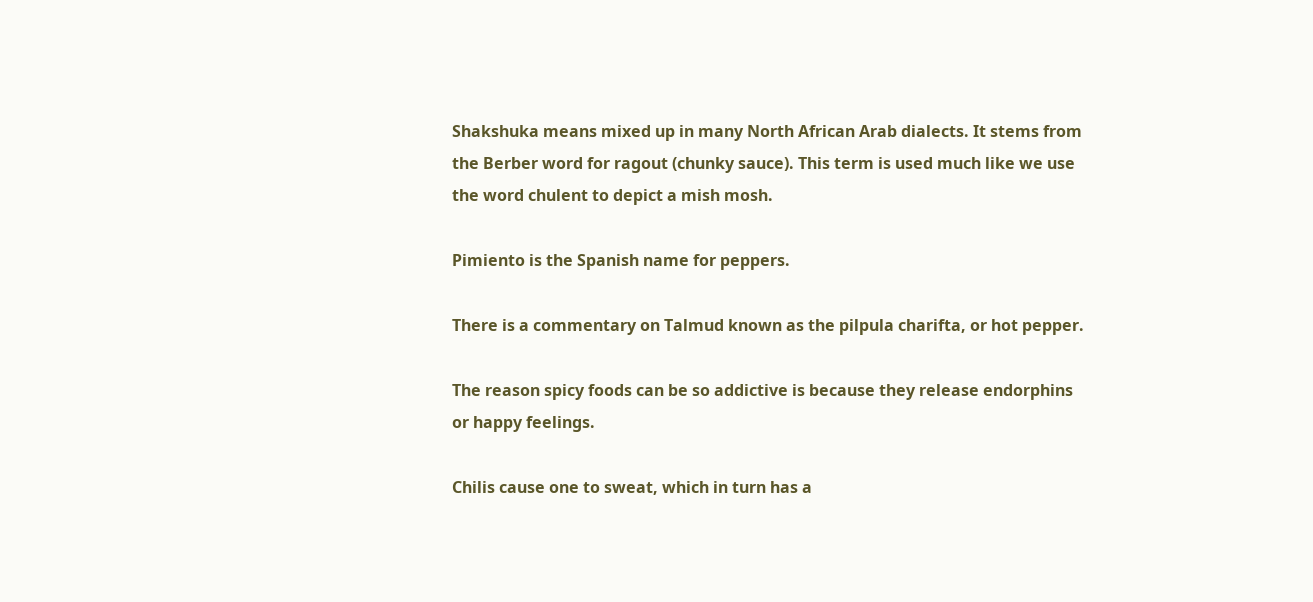Shakshuka means mixed up in many North African Arab dialects. It stems from the Berber word for ragout (chunky sauce). This term is used much like we use the word chulent to depict a mish mosh.

Pimiento is the Spanish name for peppers.

There is a commentary on Talmud known as the pilpula charifta, or hot pepper.

The reason spicy foods can be so addictive is because they release endorphins or happy feelings.

Chilis cause one to sweat, which in turn has a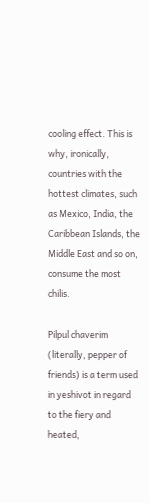cooling effect. This is why, ironically, countries with the hottest climates, such as Mexico, India, the Caribbean Islands, the Middle East and so on, consume the most chilis.

Pilpul chaverim (literally, pepper of friends) is a term used in yeshivot in regard to the fiery and heated,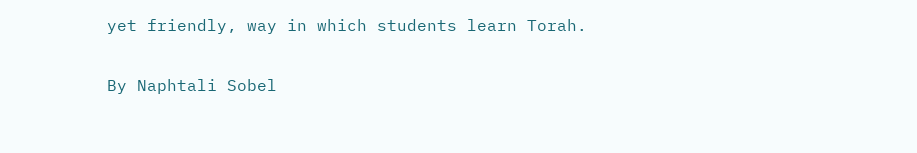yet friendly, way in which students learn Torah.

By Naphtali Sobel